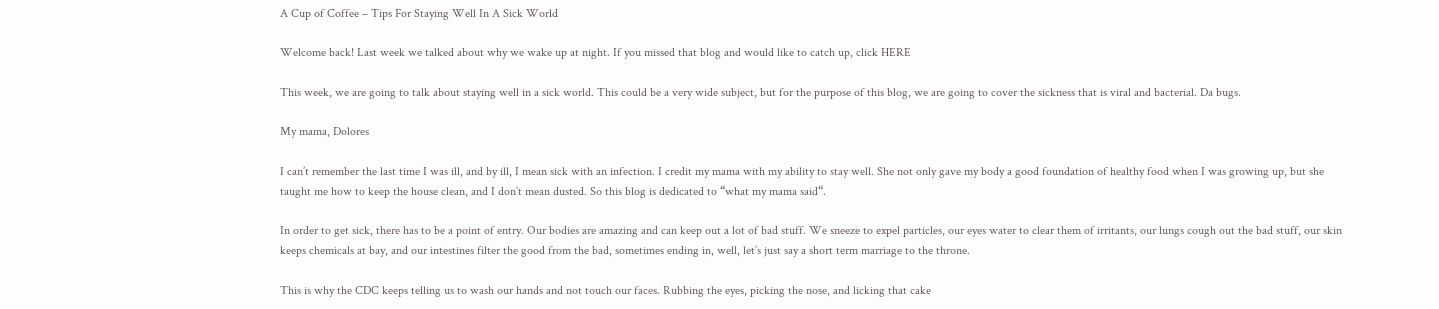A Cup of Coffee – Tips For Staying Well In A Sick World

Welcome back! Last week we talked about why we wake up at night. If you missed that blog and would like to catch up, click HERE

This week, we are going to talk about staying well in a sick world. This could be a very wide subject, but for the purpose of this blog, we are going to cover the sickness that is viral and bacterial. Da bugs.

My mama, Dolores

I can’t remember the last time I was ill, and by ill, I mean sick with an infection. I credit my mama with my ability to stay well. She not only gave my body a good foundation of healthy food when I was growing up, but she taught me how to keep the house clean, and I don’t mean dusted. So this blog is dedicated to “what my mama said“.

In order to get sick, there has to be a point of entry. Our bodies are amazing and can keep out a lot of bad stuff. We sneeze to expel particles, our eyes water to clear them of irritants, our lungs cough out the bad stuff, our skin keeps chemicals at bay, and our intestines filter the good from the bad, sometimes ending in, well, let’s just say a short term marriage to the throne.

This is why the CDC keeps telling us to wash our hands and not touch our faces. Rubbing the eyes, picking the nose, and licking that cake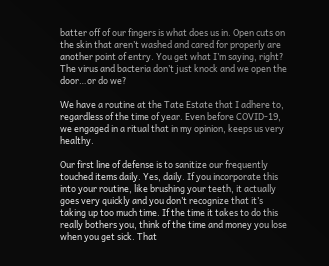batter off of our fingers is what does us in. Open cuts on the skin that aren’t washed and cared for properly are another point of entry. You get what I’m saying, right? The virus and bacteria don’t just knock and we open the door…or do we?

We have a routine at the Tate Estate that I adhere to, regardless of the time of year. Even before COVID-19, we engaged in a ritual that in my opinion, keeps us very healthy.

Our first line of defense is to sanitize our frequently touched items daily. Yes, daily. If you incorporate this into your routine, like brushing your teeth, it actually goes very quickly and you don’t recognize that it’s taking up too much time. If the time it takes to do this really bothers you, think of the time and money you lose when you get sick. That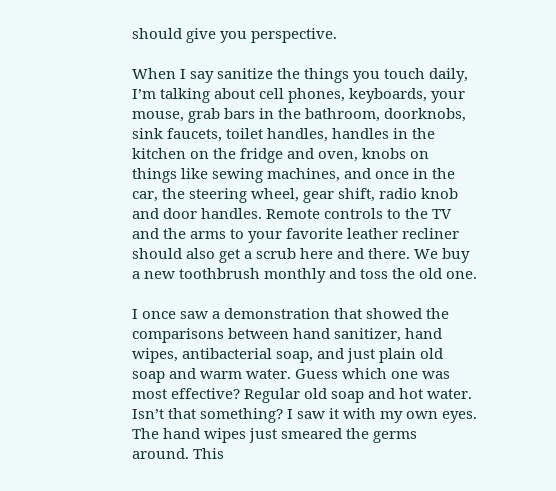should give you perspective.

When I say sanitize the things you touch daily, I’m talking about cell phones, keyboards, your mouse, grab bars in the bathroom, doorknobs, sink faucets, toilet handles, handles in the kitchen on the fridge and oven, knobs on things like sewing machines, and once in the car, the steering wheel, gear shift, radio knob and door handles. Remote controls to the TV and the arms to your favorite leather recliner should also get a scrub here and there. We buy a new toothbrush monthly and toss the old one.

I once saw a demonstration that showed the comparisons between hand sanitizer, hand wipes, antibacterial soap, and just plain old soap and warm water. Guess which one was most effective? Regular old soap and hot water. Isn’t that something? I saw it with my own eyes. The hand wipes just smeared the germs around. This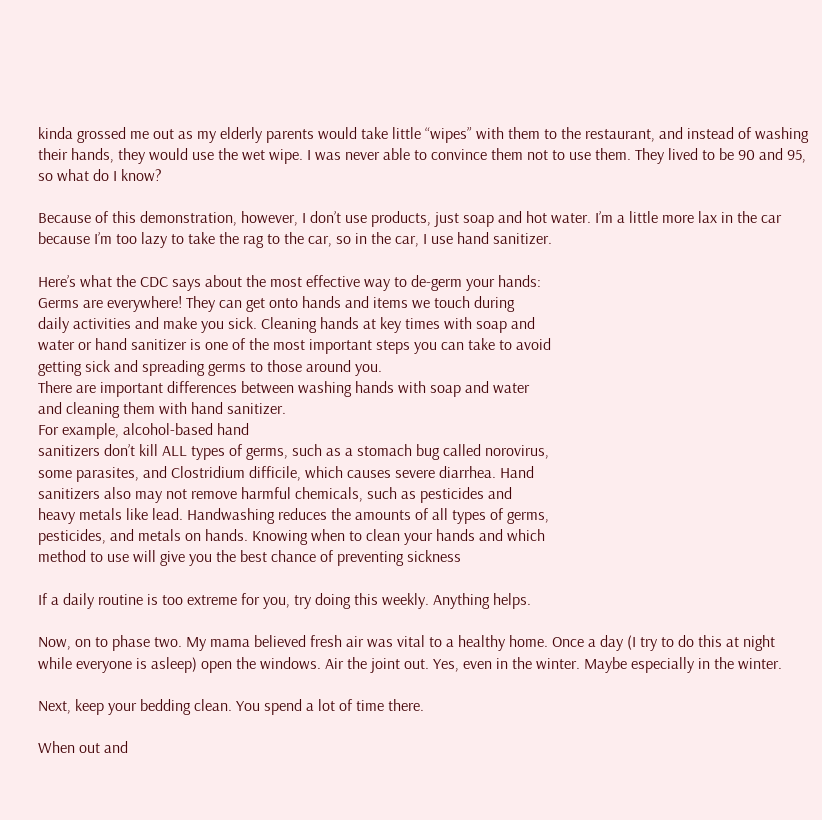kinda grossed me out as my elderly parents would take little “wipes” with them to the restaurant, and instead of washing their hands, they would use the wet wipe. I was never able to convince them not to use them. They lived to be 90 and 95, so what do I know?

Because of this demonstration, however, I don’t use products, just soap and hot water. I’m a little more lax in the car because I’m too lazy to take the rag to the car, so in the car, I use hand sanitizer.

Here’s what the CDC says about the most effective way to de-germ your hands:
Germs are everywhere! They can get onto hands and items we touch during
daily activities and make you sick. Cleaning hands at key times with soap and
water or hand sanitizer is one of the most important steps you can take to avoid
getting sick and spreading germs to those around you.
There are important differences between washing hands with soap and water
and cleaning them with hand sanitizer.
For example, alcohol-based hand
sanitizers don’t kill ALL types of germs, such as a stomach bug called norovirus,
some parasites, and Clostridium difficile, which causes severe diarrhea. Hand
sanitizers also may not remove harmful chemicals, such as pesticides and
heavy metals like lead. Handwashing reduces the amounts of all types of germs,
pesticides, and metals on hands. Knowing when to clean your hands and which
method to use will give you the best chance of preventing sickness

If a daily routine is too extreme for you, try doing this weekly. Anything helps.

Now, on to phase two. My mama believed fresh air was vital to a healthy home. Once a day (I try to do this at night while everyone is asleep) open the windows. Air the joint out. Yes, even in the winter. Maybe especially in the winter.

Next, keep your bedding clean. You spend a lot of time there.

When out and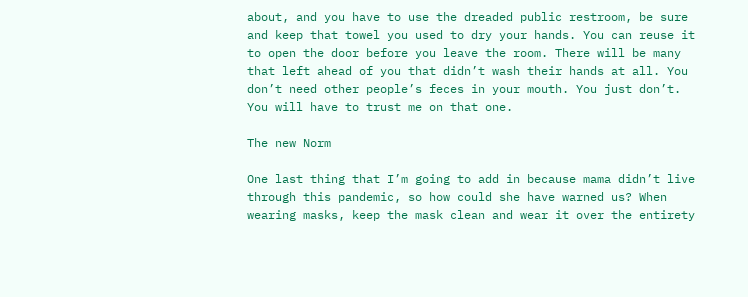about, and you have to use the dreaded public restroom, be sure and keep that towel you used to dry your hands. You can reuse it to open the door before you leave the room. There will be many that left ahead of you that didn’t wash their hands at all. You don’t need other people’s feces in your mouth. You just don’t. You will have to trust me on that one.

The new Norm

One last thing that I’m going to add in because mama didn’t live through this pandemic, so how could she have warned us? When wearing masks, keep the mask clean and wear it over the entirety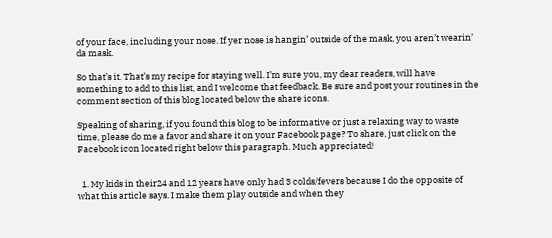of your face, including your nose. If yer nose is hangin’ outside of the mask, you aren’t wearin’ da mask.

So that’s it. That’s my recipe for staying well. I’m sure you, my dear readers, will have something to add to this list, and I welcome that feedback. Be sure and post your routines in the comment section of this blog located below the share icons.

Speaking of sharing, if you found this blog to be informative or just a relaxing way to waste time, please do me a favor and share it on your Facebook page? To share, just click on the Facebook icon located right below this paragraph. Much appreciated!


  1. My kids in their24 and 12 years have only had 3 colds/fevers because I do the opposite of what this article says. I make them play outside and when they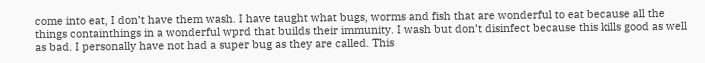come into eat, I don’t have them wash. I have taught what bugs, worms and fish that are wonderful to eat because all the things containthings in a wonderful wprd that builds their immunity. I wash but don’t disinfect because this kills good as well as bad. I personally have not had a super bug as they are called. This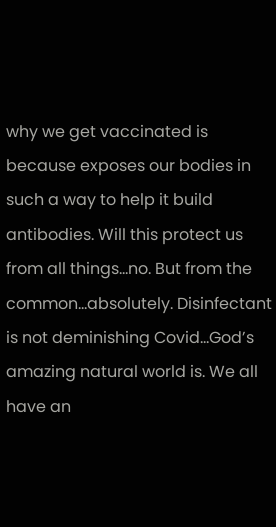why we get vaccinated is because exposes our bodies in such a way to help it build antibodies. Will this protect us from all things…no. But from the common…absolutely. Disinfectant is not deminishing Covid…God’s amazing natural world is. We all have an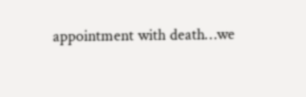appointment with death…we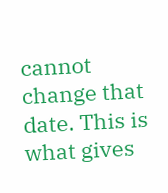cannot change that date. This is what gives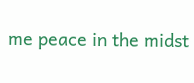me peace in the midst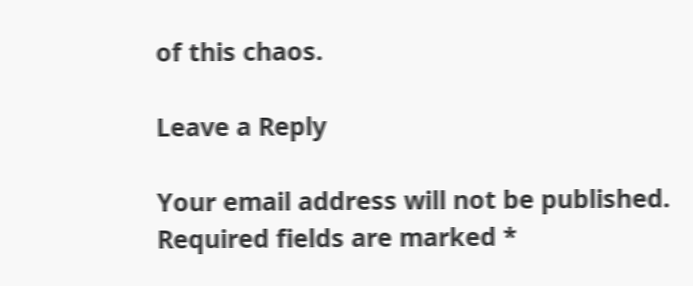of this chaos.

Leave a Reply

Your email address will not be published. Required fields are marked *